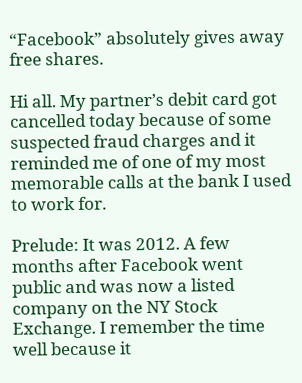“Facebook” absolutely gives away free shares.

Hi all. My partner’s debit card got cancelled today because of some suspected fraud charges and it reminded me of one of my most memorable calls at the bank I used to work for.

Prelude: It was 2012. A few months after Facebook went public and was now a listed company on the NY Stock Exchange. I remember the time well because it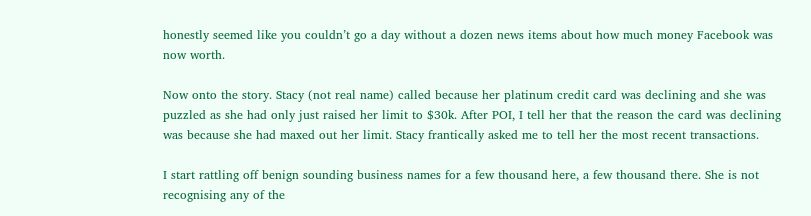honestly seemed like you couldn’t go a day without a dozen news items about how much money Facebook was now worth.

Now onto the story. Stacy (not real name) called because her platinum credit card was declining and she was puzzled as she had only just raised her limit to $30k. After POI, I tell her that the reason the card was declining was because she had maxed out her limit. Stacy frantically asked me to tell her the most recent transactions.

I start rattling off benign sounding business names for a few thousand here, a few thousand there. She is not recognising any of the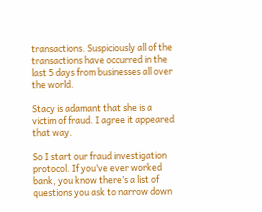transactions. Suspiciously all of the transactions have occurred in the last 5 days from businesses all over the world.

Stacy is adamant that she is a victim of fraud. I agree it appeared that way.

So I start our fraud investigation protocol. If you’ve ever worked bank, you know there’s a list of questions you ask to narrow down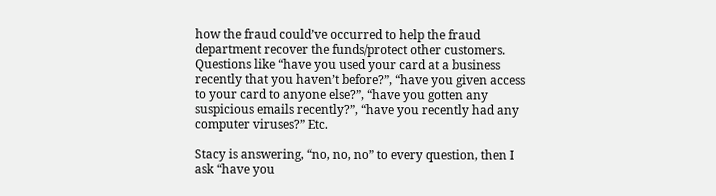how the fraud could’ve occurred to help the fraud department recover the funds/protect other customers. Questions like “have you used your card at a business recently that you haven’t before?”, “have you given access to your card to anyone else?”, “have you gotten any suspicious emails recently?”, “have you recently had any computer viruses?” Etc.

Stacy is answering, “no, no, no” to every question, then I ask “have you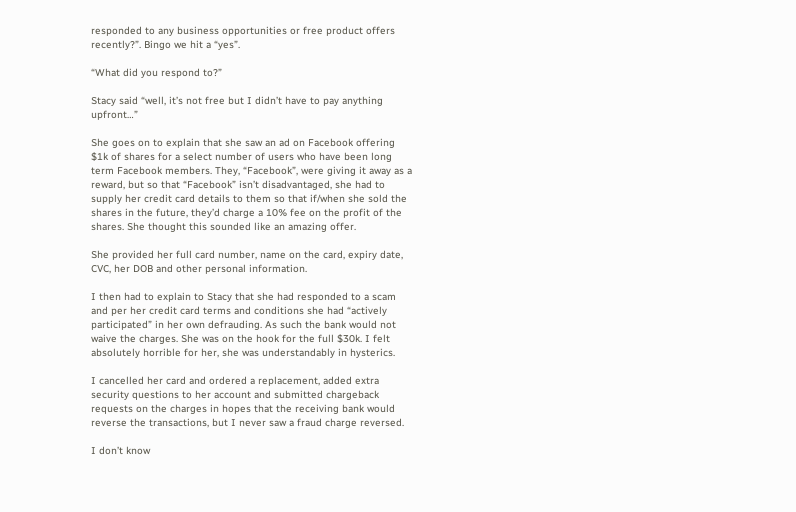responded to any business opportunities or free product offers recently?”. Bingo we hit a “yes”.

“What did you respond to?”

Stacy said “well, it’s not free but I didn’t have to pay anything upfront…”

She goes on to explain that she saw an ad on Facebook offering $1k of shares for a select number of users who have been long term Facebook members. They, “Facebook”, were giving it away as a reward, but so that “Facebook” isn’t disadvantaged, she had to supply her credit card details to them so that if/when she sold the shares in the future, they’d charge a 10% fee on the profit of the shares. She thought this sounded like an amazing offer.

She provided her full card number, name on the card, expiry date, CVC, her DOB and other personal information.

I then had to explain to Stacy that she had responded to a scam and per her credit card terms and conditions she had “actively participated” in her own defrauding. As such the bank would not waive the charges. She was on the hook for the full $30k. I felt absolutely horrible for her, she was understandably in hysterics.

I cancelled her card and ordered a replacement, added extra security questions to her account and submitted chargeback requests on the charges in hopes that the receiving bank would reverse the transactions, but I never saw a fraud charge reversed.

I don’t know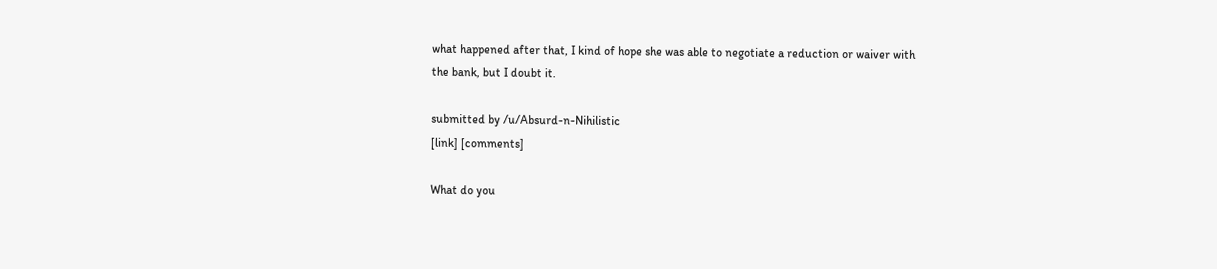what happened after that, I kind of hope she was able to negotiate a reduction or waiver with the bank, but I doubt it.

submitted by /u/Absurd-n-Nihilistic
[link] [comments]

What do you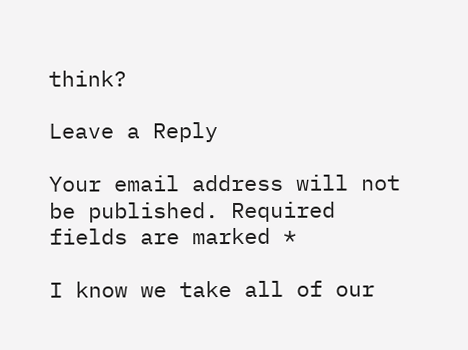think?

Leave a Reply

Your email address will not be published. Required fields are marked *

I know we take all of our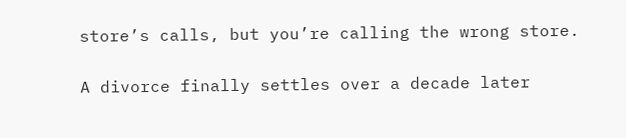store’s calls, but you’re calling the wrong store.

A divorce finally settles over a decade later